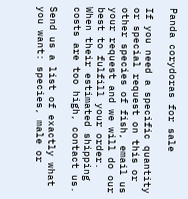Panda corydoras for sale

If you need a specific quantity or special request on this or other species of fish, email us your request and we will do our best to fulfill your order. When their estimated shipping costs are too high, contact us.

Send us a list of exactly what you want: species, male or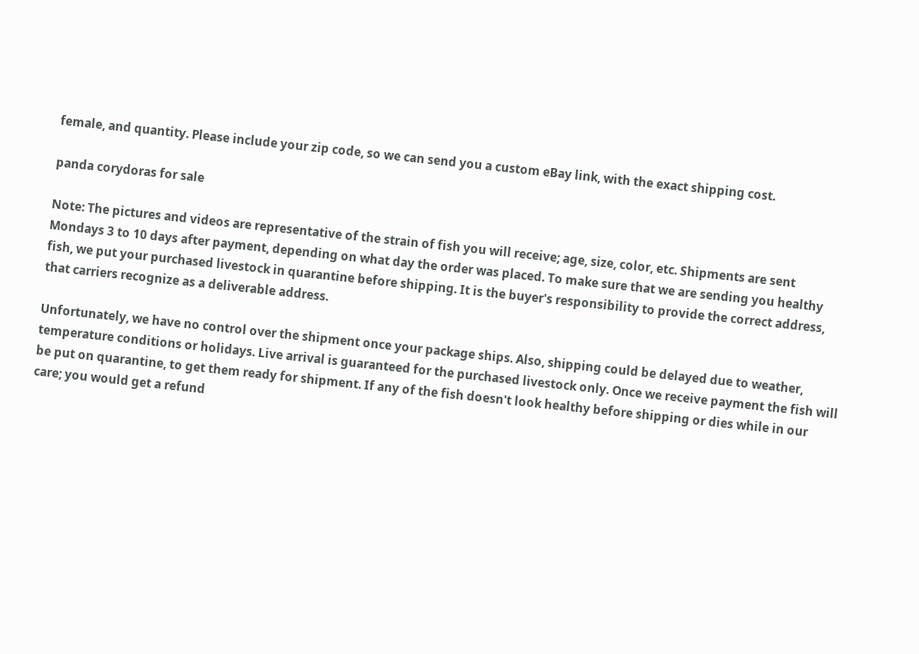female, and quantity. Please include your zip code, so we can send you a custom eBay link, with the exact shipping cost.

panda corydoras for sale

Note: The pictures and videos are representative of the strain of fish you will receive; age, size, color, etc. Shipments are sent Mondays 3 to 10 days after payment, depending on what day the order was placed. To make sure that we are sending you healthy fish, we put your purchased livestock in quarantine before shipping. It is the buyer's responsibility to provide the correct address, that carriers recognize as a deliverable address.

Unfortunately, we have no control over the shipment once your package ships. Also, shipping could be delayed due to weather, temperature conditions or holidays. Live arrival is guaranteed for the purchased livestock only. Once we receive payment the fish will be put on quarantine, to get them ready for shipment. If any of the fish doesn't look healthy before shipping or dies while in our care; you would get a refund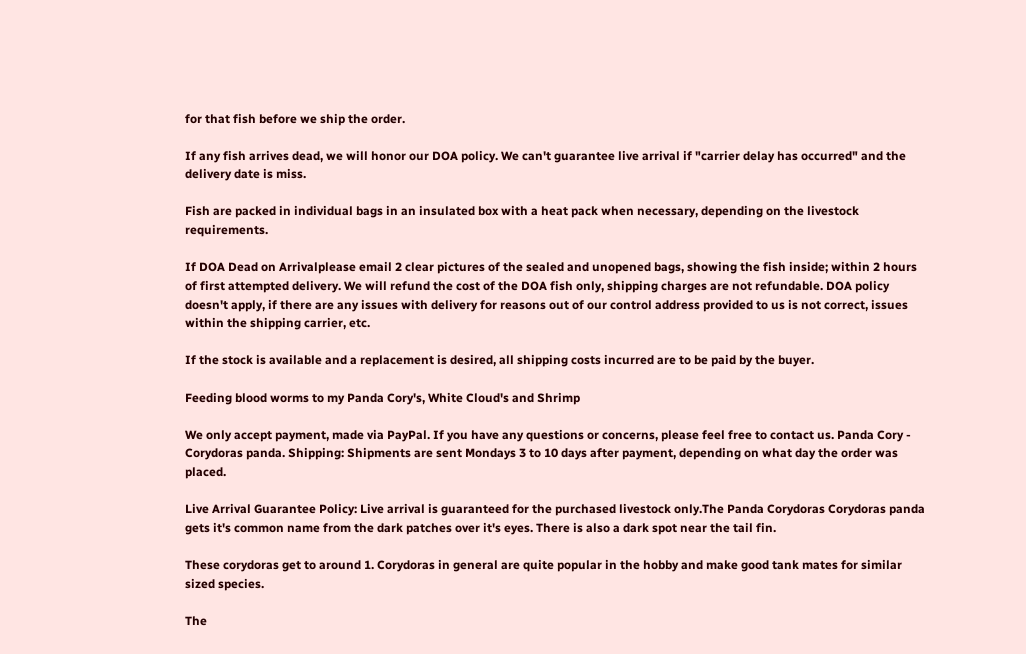for that fish before we ship the order.

If any fish arrives dead, we will honor our DOA policy. We can't guarantee live arrival if "carrier delay has occurred" and the delivery date is miss.

Fish are packed in individual bags in an insulated box with a heat pack when necessary, depending on the livestock requirements.

If DOA Dead on Arrivalplease email 2 clear pictures of the sealed and unopened bags, showing the fish inside; within 2 hours of first attempted delivery. We will refund the cost of the DOA fish only, shipping charges are not refundable. DOA policy doesn't apply, if there are any issues with delivery for reasons out of our control address provided to us is not correct, issues within the shipping carrier, etc.

If the stock is available and a replacement is desired, all shipping costs incurred are to be paid by the buyer.

Feeding blood worms to my Panda Cory's, White Cloud's and Shrimp

We only accept payment, made via PayPal. If you have any questions or concerns, please feel free to contact us. Panda Cory - Corydoras panda. Shipping: Shipments are sent Mondays 3 to 10 days after payment, depending on what day the order was placed.

Live Arrival Guarantee Policy: Live arrival is guaranteed for the purchased livestock only.The Panda Corydoras Corydoras panda gets it's common name from the dark patches over it's eyes. There is also a dark spot near the tail fin.

These corydoras get to around 1. Corydoras in general are quite popular in the hobby and make good tank mates for similar sized species.

The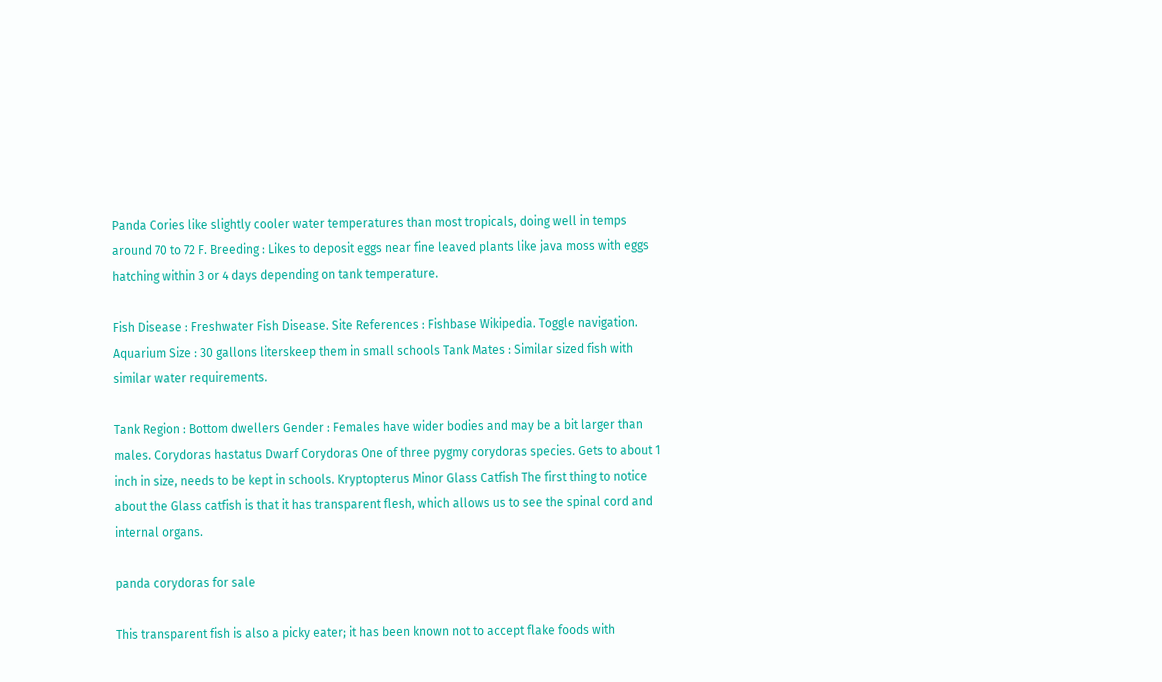Panda Cories like slightly cooler water temperatures than most tropicals, doing well in temps around 70 to 72 F. Breeding : Likes to deposit eggs near fine leaved plants like java moss with eggs hatching within 3 or 4 days depending on tank temperature.

Fish Disease : Freshwater Fish Disease. Site References : Fishbase Wikipedia. Toggle navigation. Aquarium Size : 30 gallons literskeep them in small schools Tank Mates : Similar sized fish with similar water requirements.

Tank Region : Bottom dwellers Gender : Females have wider bodies and may be a bit larger than males. Corydoras hastatus Dwarf Corydoras One of three pygmy corydoras species. Gets to about 1 inch in size, needs to be kept in schools. Kryptopterus Minor Glass Catfish The first thing to notice about the Glass catfish is that it has transparent flesh, which allows us to see the spinal cord and internal organs.

panda corydoras for sale

This transparent fish is also a picky eater; it has been known not to accept flake foods with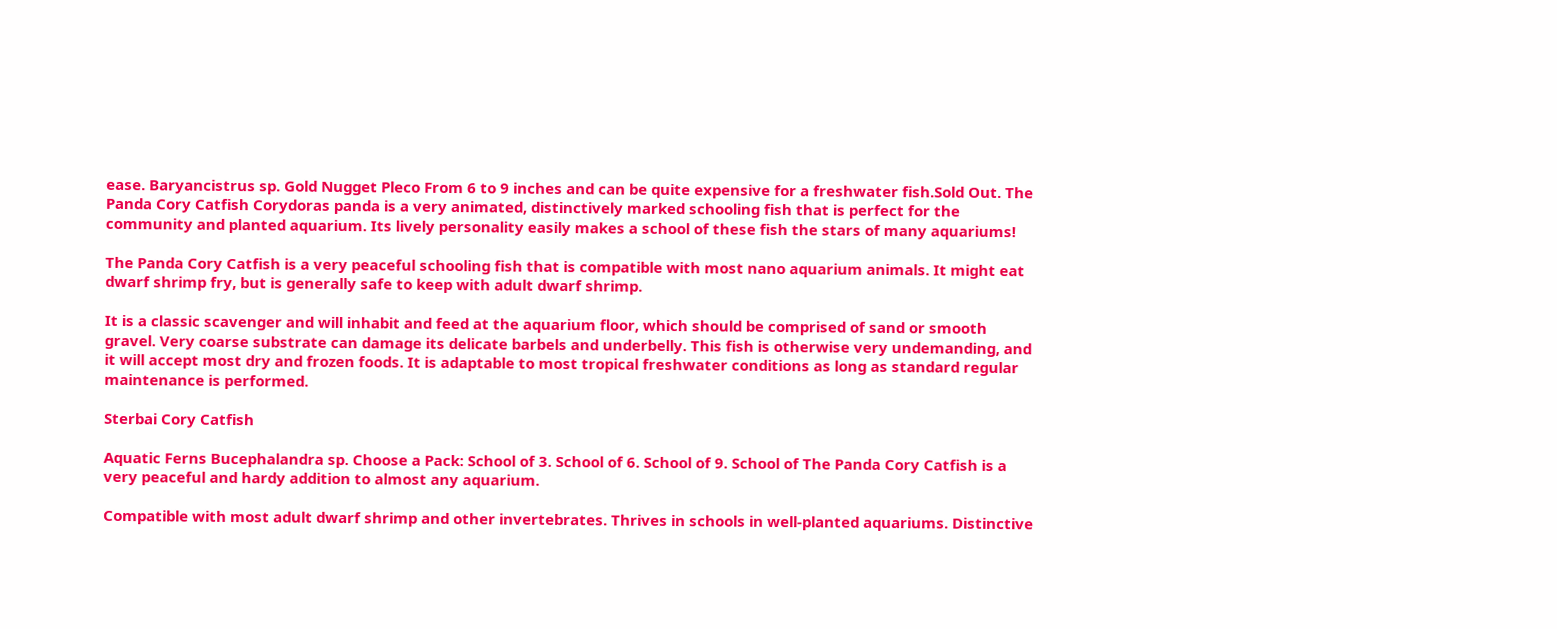ease. Baryancistrus sp. Gold Nugget Pleco From 6 to 9 inches and can be quite expensive for a freshwater fish.Sold Out. The Panda Cory Catfish Corydoras panda is a very animated, distinctively marked schooling fish that is perfect for the community and planted aquarium. Its lively personality easily makes a school of these fish the stars of many aquariums!

The Panda Cory Catfish is a very peaceful schooling fish that is compatible with most nano aquarium animals. It might eat dwarf shrimp fry, but is generally safe to keep with adult dwarf shrimp.

It is a classic scavenger and will inhabit and feed at the aquarium floor, which should be comprised of sand or smooth gravel. Very coarse substrate can damage its delicate barbels and underbelly. This fish is otherwise very undemanding, and it will accept most dry and frozen foods. It is adaptable to most tropical freshwater conditions as long as standard regular maintenance is performed.

Sterbai Cory Catfish

Aquatic Ferns Bucephalandra sp. Choose a Pack: School of 3. School of 6. School of 9. School of The Panda Cory Catfish is a very peaceful and hardy addition to almost any aquarium.

Compatible with most adult dwarf shrimp and other invertebrates. Thrives in schools in well-planted aquariums. Distinctive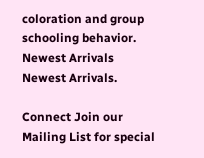coloration and group schooling behavior. Newest Arrivals Newest Arrivals.

Connect Join our Mailing List for special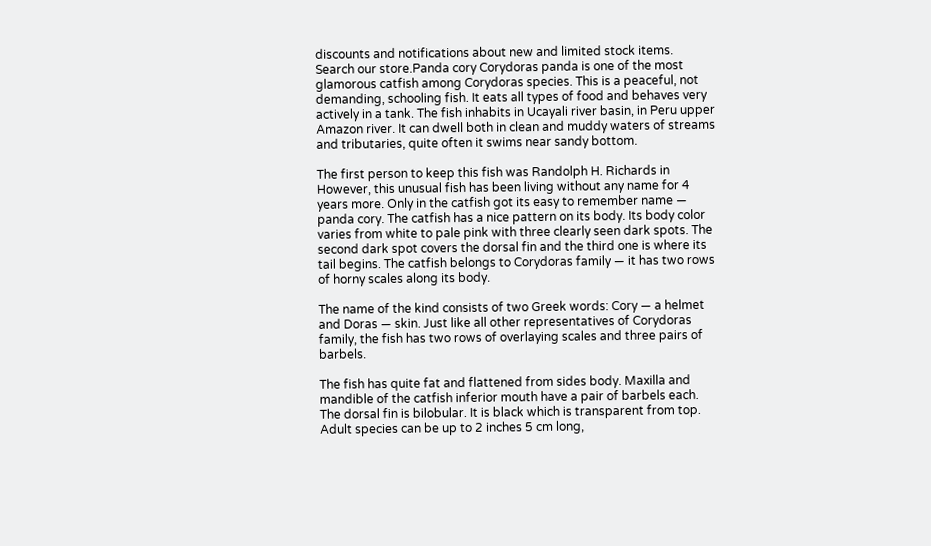discounts and notifications about new and limited stock items. Search our store.Panda cory Corydoras panda is one of the most glamorous catfish among Corydoras species. This is a peaceful, not demanding, schooling fish. It eats all types of food and behaves very actively in a tank. The fish inhabits in Ucayali river basin, in Peru upper Amazon river. It can dwell both in clean and muddy waters of streams and tributaries, quite often it swims near sandy bottom.

The first person to keep this fish was Randolph H. Richards in However, this unusual fish has been living without any name for 4 years more. Only in the catfish got its easy to remember name — panda cory. The catfish has a nice pattern on its body. Its body color varies from white to pale pink with three clearly seen dark spots. The second dark spot covers the dorsal fin and the third one is where its tail begins. The catfish belongs to Corydoras family — it has two rows of horny scales along its body.

The name of the kind consists of two Greek words: Cory — a helmet and Doras — skin. Just like all other representatives of Corydoras family, the fish has two rows of overlaying scales and three pairs of barbels.

The fish has quite fat and flattened from sides body. Maxilla and mandible of the catfish inferior mouth have a pair of barbels each. The dorsal fin is bilobular. It is black which is transparent from top. Adult species can be up to 2 inches 5 cm long,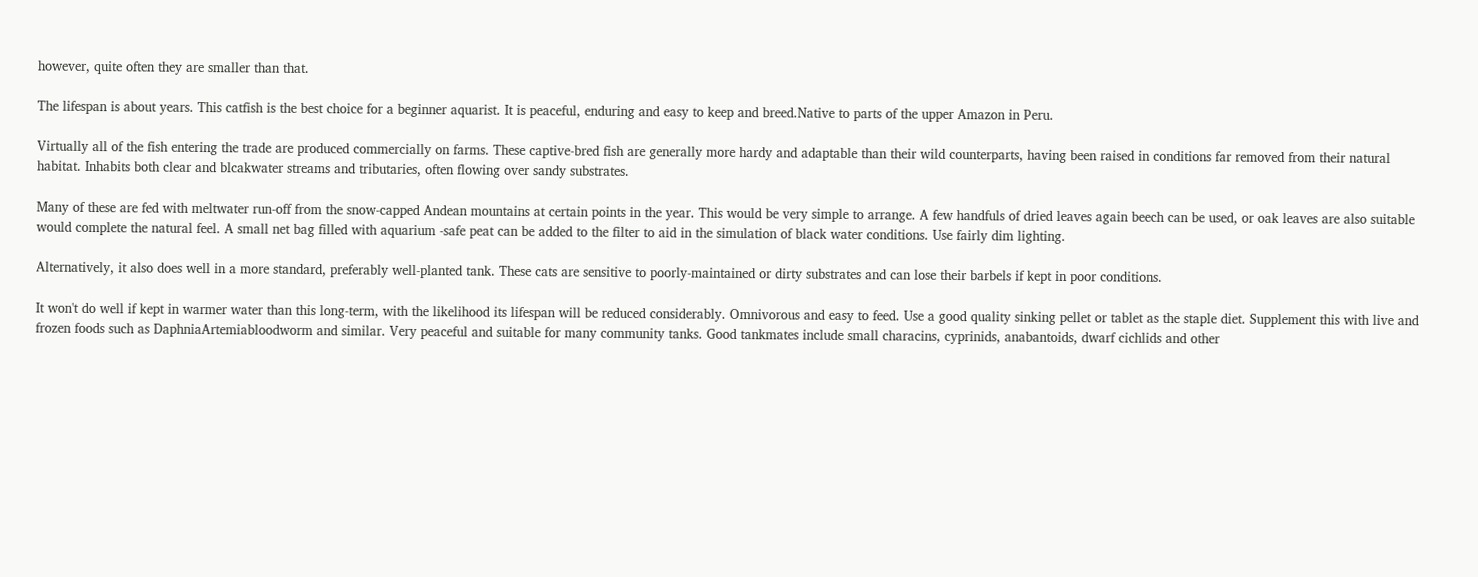however, quite often they are smaller than that.

The lifespan is about years. This catfish is the best choice for a beginner aquarist. It is peaceful, enduring and easy to keep and breed.Native to parts of the upper Amazon in Peru.

Virtually all of the fish entering the trade are produced commercially on farms. These captive-bred fish are generally more hardy and adaptable than their wild counterparts, having been raised in conditions far removed from their natural habitat. Inhabits both clear and blcakwater streams and tributaries, often flowing over sandy substrates.

Many of these are fed with meltwater run-off from the snow-capped Andean mountains at certain points in the year. This would be very simple to arrange. A few handfuls of dried leaves again beech can be used, or oak leaves are also suitable would complete the natural feel. A small net bag filled with aquarium -safe peat can be added to the filter to aid in the simulation of black water conditions. Use fairly dim lighting.

Alternatively, it also does well in a more standard, preferably well-planted tank. These cats are sensitive to poorly-maintained or dirty substrates and can lose their barbels if kept in poor conditions.

It won't do well if kept in warmer water than this long-term, with the likelihood its lifespan will be reduced considerably. Omnivorous and easy to feed. Use a good quality sinking pellet or tablet as the staple diet. Supplement this with live and frozen foods such as DaphniaArtemiabloodworm and similar. Very peaceful and suitable for many community tanks. Good tankmates include small characins, cyprinids, anabantoids, dwarf cichlids and other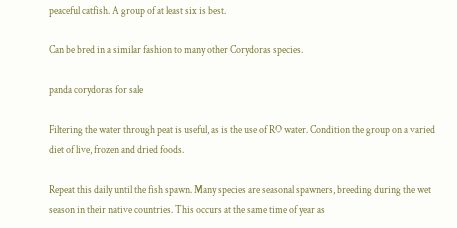peaceful catfish. A group of at least six is best.

Can be bred in a similar fashion to many other Corydoras species.

panda corydoras for sale

Filtering the water through peat is useful, as is the use of RO water. Condition the group on a varied diet of live, frozen and dried foods.

Repeat this daily until the fish spawn. Many species are seasonal spawners, breeding during the wet season in their native countries. This occurs at the same time of year as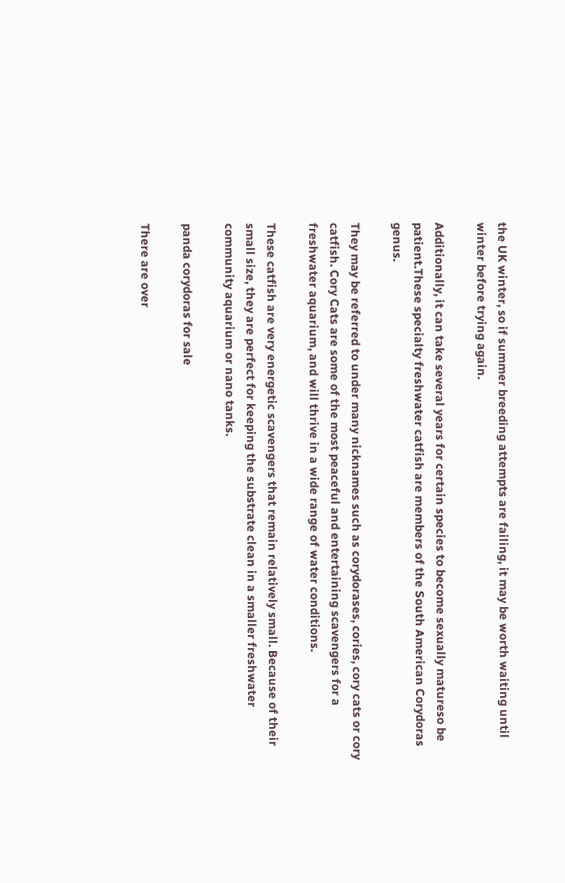the UK winter, so if summer breeding attempts are failing, it may be worth waiting until winter before trying again.

Additionally, it can take several years for certain species to become sexually matureso be patient.These specialty freshwater catfish are members of the South American Corydoras genus.

They may be referred to under many nicknames such as corydorases, cories, cory cats or cory catfish. Cory Cats are some of the most peaceful and entertaining scavengers for a freshwater aquarium, and will thrive in a wide range of water conditions.

These catfish are very energetic scavengers that remain relatively small. Because of their small size, they are perfect for keeping the substrate clean in a smaller freshwater community aquarium or nano tanks.

panda corydoras for sale

There are over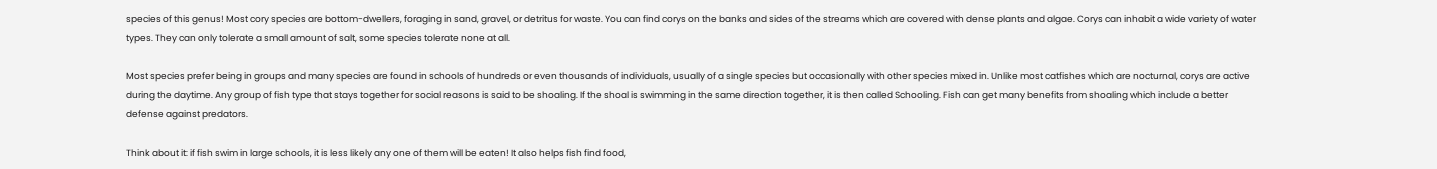species of this genus! Most cory species are bottom-dwellers, foraging in sand, gravel, or detritus for waste. You can find corys on the banks and sides of the streams which are covered with dense plants and algae. Corys can inhabit a wide variety of water types. They can only tolerate a small amount of salt, some species tolerate none at all.

Most species prefer being in groups and many species are found in schools of hundreds or even thousands of individuals, usually of a single species but occasionally with other species mixed in. Unlike most catfishes which are nocturnal, corys are active during the daytime. Any group of fish type that stays together for social reasons is said to be shoaling. If the shoal is swimming in the same direction together, it is then called Schooling. Fish can get many benefits from shoaling which include a better defense against predators.

Think about it: if fish swim in large schools, it is less likely any one of them will be eaten! It also helps fish find food,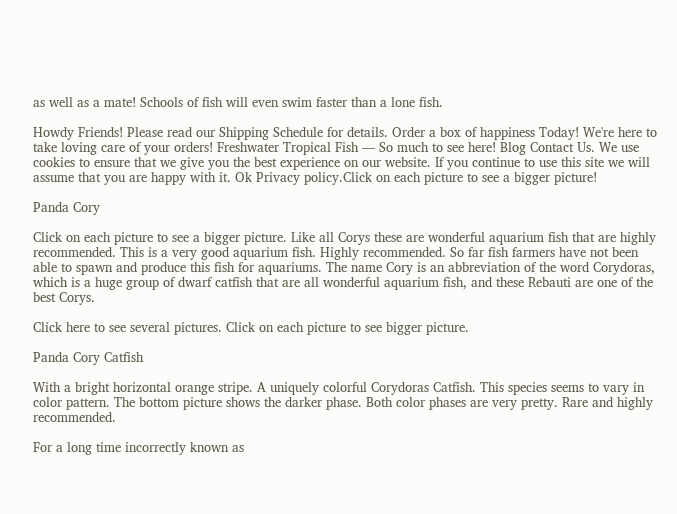as well as a mate! Schools of fish will even swim faster than a lone fish.

Howdy Friends! Please read our Shipping Schedule for details. Order a box of happiness Today! We're here to take loving care of your orders! Freshwater Tropical Fish — So much to see here! Blog Contact Us. We use cookies to ensure that we give you the best experience on our website. If you continue to use this site we will assume that you are happy with it. Ok Privacy policy.Click on each picture to see a bigger picture!

Panda Cory

Click on each picture to see a bigger picture. Like all Corys these are wonderful aquarium fish that are highly recommended. This is a very good aquarium fish. Highly recommended. So far fish farmers have not been able to spawn and produce this fish for aquariums. The name Cory is an abbreviation of the word Corydoras, which is a huge group of dwarf catfish that are all wonderful aquarium fish, and these Rebauti are one of the best Corys.

Click here to see several pictures. Click on each picture to see bigger picture.

Panda Cory Catfish

With a bright horizontal orange stripe. A uniquely colorful Corydoras Catfish. This species seems to vary in color pattern. The bottom picture shows the darker phase. Both color phases are very pretty. Rare and highly recommended.

For a long time incorrectly known as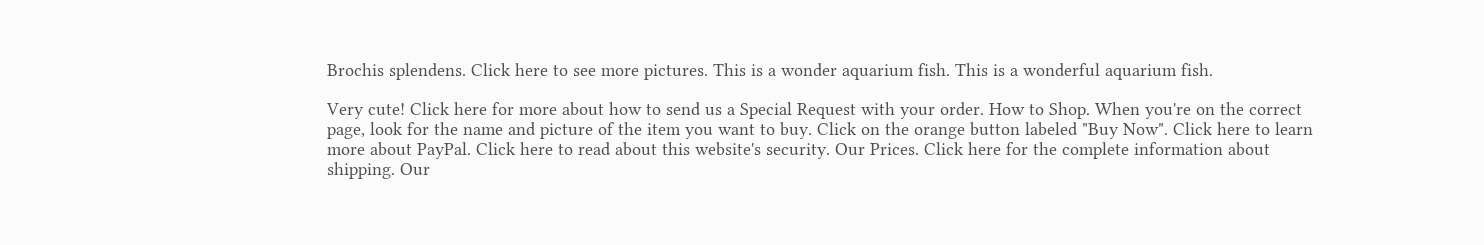Brochis splendens. Click here to see more pictures. This is a wonder aquarium fish. This is a wonderful aquarium fish.

Very cute! Click here for more about how to send us a Special Request with your order. How to Shop. When you're on the correct page, look for the name and picture of the item you want to buy. Click on the orange button labeled "Buy Now". Click here to learn more about PayPal. Click here to read about this website's security. Our Prices. Click here for the complete information about shipping. Our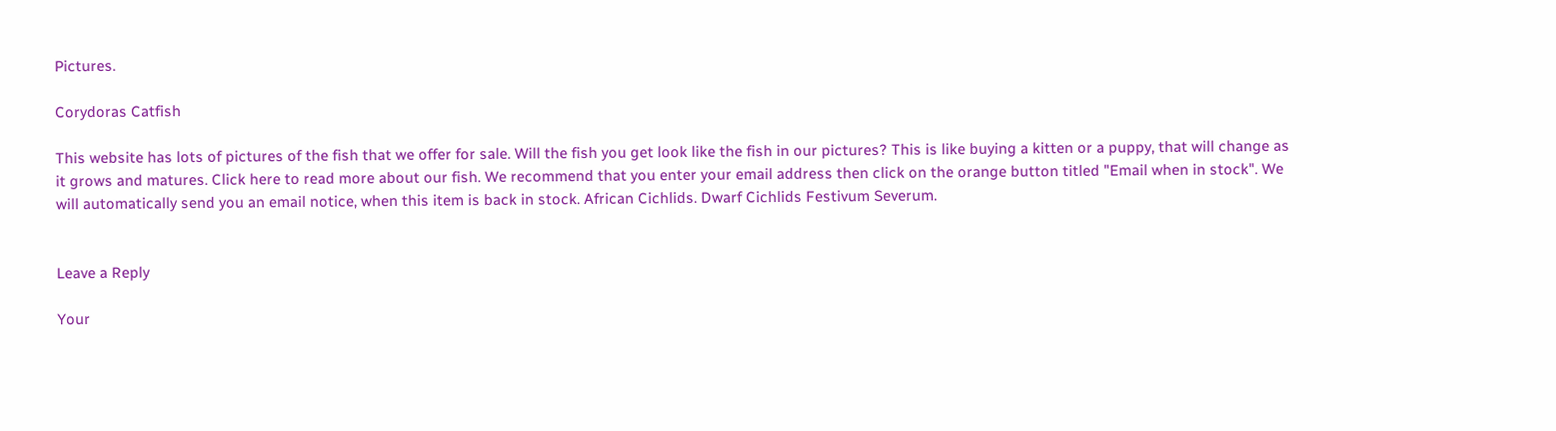Pictures.

Corydoras Catfish

This website has lots of pictures of the fish that we offer for sale. Will the fish you get look like the fish in our pictures? This is like buying a kitten or a puppy, that will change as it grows and matures. Click here to read more about our fish. We recommend that you enter your email address then click on the orange button titled "Email when in stock". We will automatically send you an email notice, when this item is back in stock. African Cichlids. Dwarf Cichlids Festivum Severum.


Leave a Reply

Your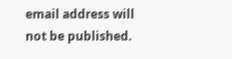email address will not be published.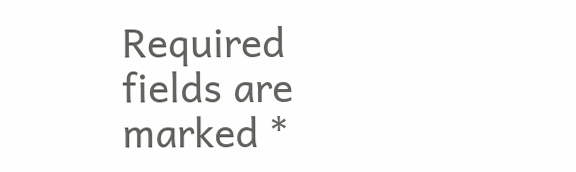Required fields are marked *